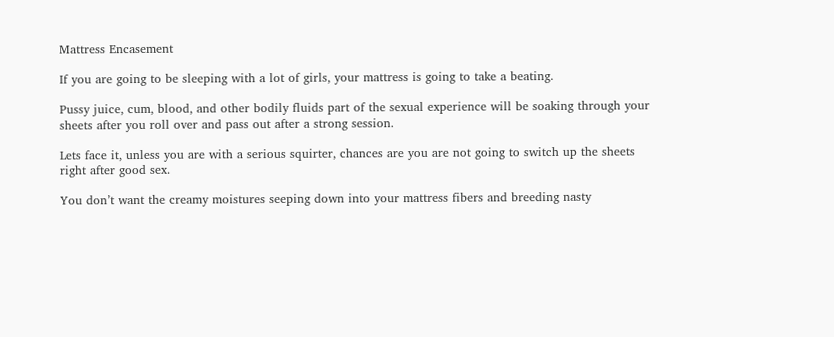Mattress Encasement

If you are going to be sleeping with a lot of girls, your mattress is going to take a beating.

Pussy juice, cum, blood, and other bodily fluids part of the sexual experience will be soaking through your sheets after you roll over and pass out after a strong session.

Lets face it, unless you are with a serious squirter, chances are you are not going to switch up the sheets right after good sex.

You don’t want the creamy moistures seeping down into your mattress fibers and breeding nasty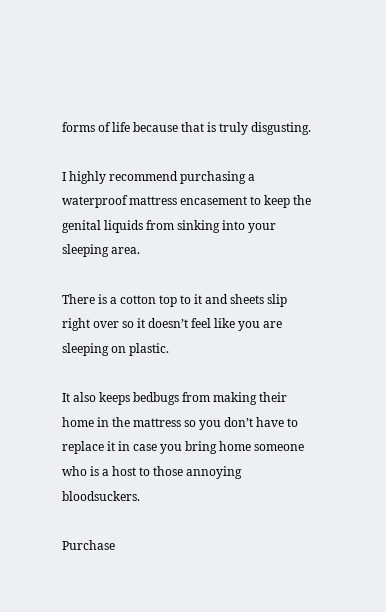forms of life because that is truly disgusting.

I highly recommend purchasing a waterproof mattress encasement to keep the genital liquids from sinking into your sleeping area.

There is a cotton top to it and sheets slip right over so it doesn’t feel like you are sleeping on plastic.

It also keeps bedbugs from making their home in the mattress so you don’t have to replace it in case you bring home someone who is a host to those annoying bloodsuckers.

Purchase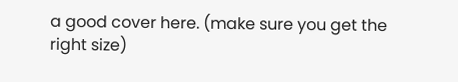a good cover here. (make sure you get the right size)